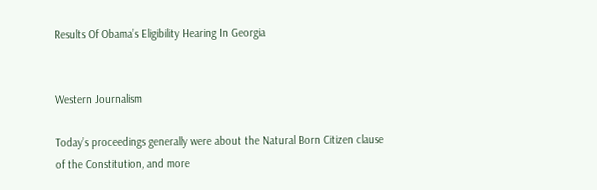Results Of Obama’s Eligibility Hearing In Georgia


Western Journalism

Today’s proceedings generally were about the Natural Born Citizen clause of the Constitution, and more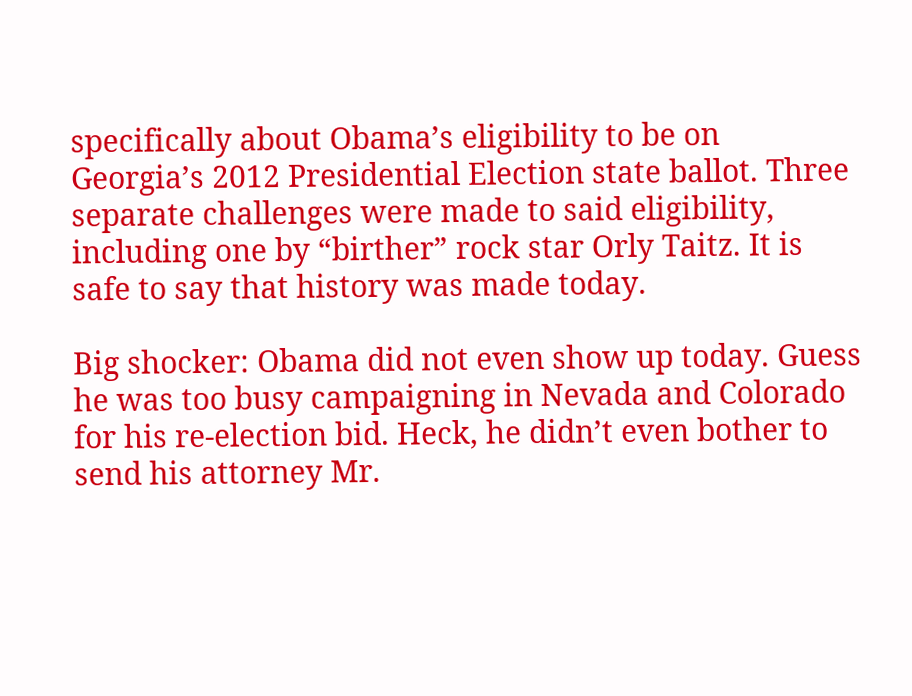specifically about Obama’s eligibility to be on Georgia’s 2012 Presidential Election state ballot. Three separate challenges were made to said eligibility, including one by “birther” rock star Orly Taitz. It is safe to say that history was made today.

Big shocker: Obama did not even show up today. Guess he was too busy campaigning in Nevada and Colorado for his re-election bid. Heck, he didn’t even bother to send his attorney Mr.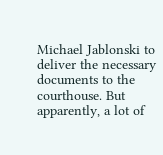Michael Jablonski to deliver the necessary documents to the courthouse. But apparently, a lot of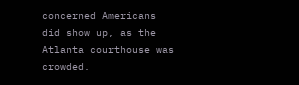concerned Americans did show up, as the Atlanta courthouse was crowded.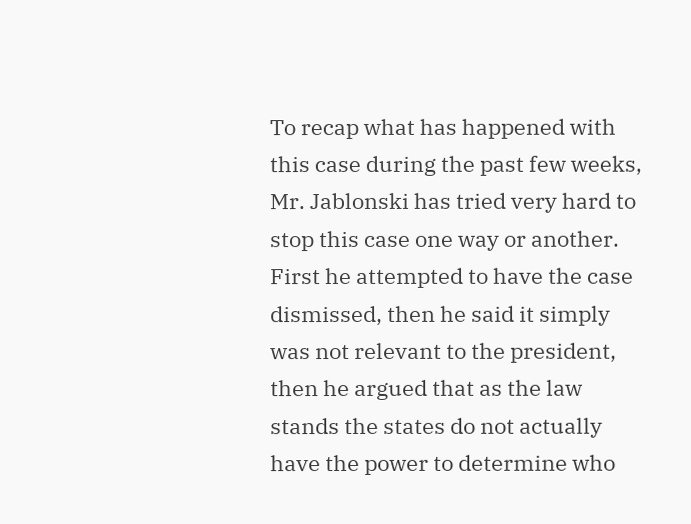To recap what has happened with this case during the past few weeks, Mr. Jablonski has tried very hard to stop this case one way or another. First he attempted to have the case dismissed, then he said it simply was not relevant to the president, then he argued that as the law stands the states do not actually have the power to determine who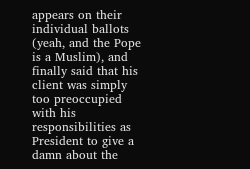appears on their individual ballots (yeah, and the Pope is a Muslim), and finally said that his client was simply too preoccupied with his responsibilities as President to give a damn about the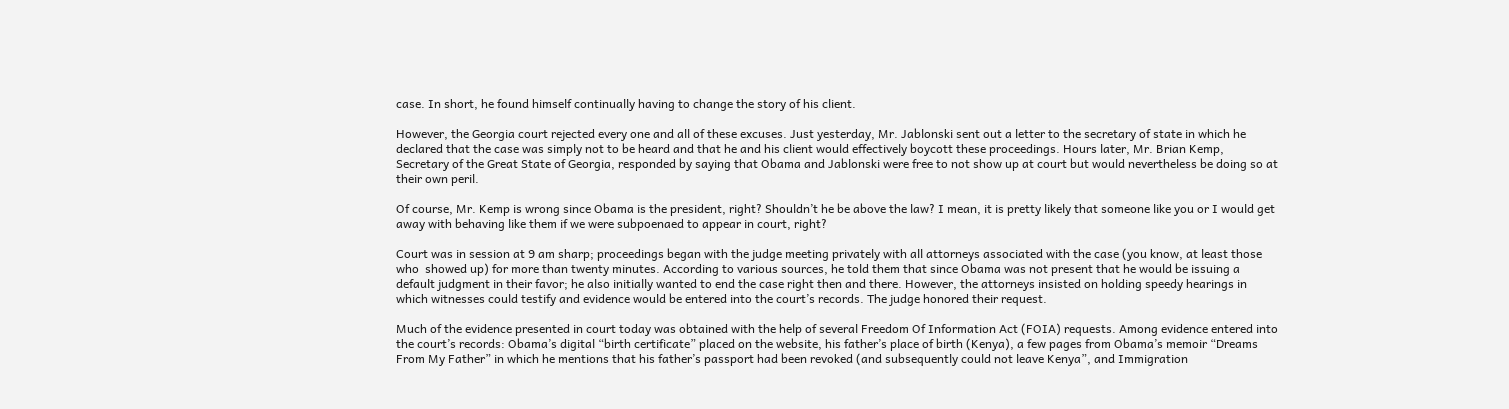case. In short, he found himself continually having to change the story of his client.

However, the Georgia court rejected every one and all of these excuses. Just yesterday, Mr. Jablonski sent out a letter to the secretary of state in which he declared that the case was simply not to be heard and that he and his client would effectively boycott these proceedings. Hours later, Mr. Brian Kemp, Secretary of the Great State of Georgia, responded by saying that Obama and Jablonski were free to not show up at court but would nevertheless be doing so at their own peril.

Of course, Mr. Kemp is wrong since Obama is the president, right? Shouldn’t he be above the law? I mean, it is pretty likely that someone like you or I would get away with behaving like them if we were subpoenaed to appear in court, right?

Court was in session at 9 am sharp; proceedings began with the judge meeting privately with all attorneys associated with the case (you know, at least those who  showed up) for more than twenty minutes. According to various sources, he told them that since Obama was not present that he would be issuing a default judgment in their favor; he also initially wanted to end the case right then and there. However, the attorneys insisted on holding speedy hearings in which witnesses could testify and evidence would be entered into the court’s records. The judge honored their request.

Much of the evidence presented in court today was obtained with the help of several Freedom Of Information Act (FOIA) requests. Among evidence entered into the court’s records: Obama’s digital “birth certificate” placed on the website, his father’s place of birth (Kenya), a few pages from Obama’s memoir “Dreams From My Father” in which he mentions that his father’s passport had been revoked (and subsequently could not leave Kenya”, and Immigration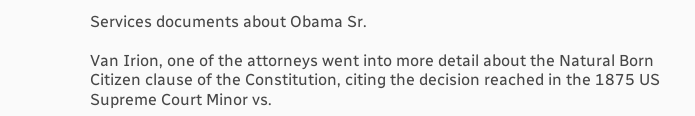Services documents about Obama Sr.

Van Irion, one of the attorneys went into more detail about the Natural Born Citizen clause of the Constitution, citing the decision reached in the 1875 US Supreme Court Minor vs.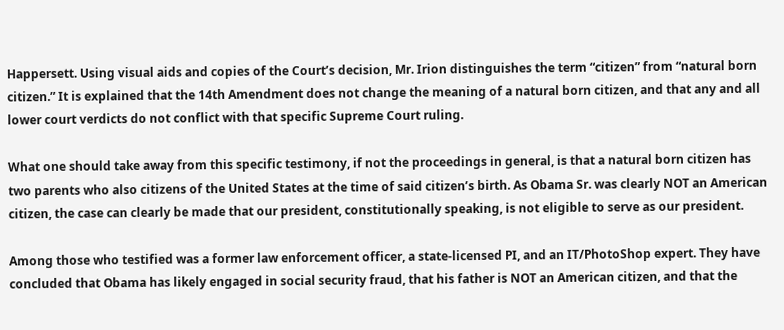Happersett. Using visual aids and copies of the Court’s decision, Mr. Irion distinguishes the term “citizen” from “natural born citizen.” It is explained that the 14th Amendment does not change the meaning of a natural born citizen, and that any and all lower court verdicts do not conflict with that specific Supreme Court ruling.

What one should take away from this specific testimony, if not the proceedings in general, is that a natural born citizen has two parents who also citizens of the United States at the time of said citizen’s birth. As Obama Sr. was clearly NOT an American citizen, the case can clearly be made that our president, constitutionally speaking, is not eligible to serve as our president.

Among those who testified was a former law enforcement officer, a state-licensed PI, and an IT/PhotoShop expert. They have concluded that Obama has likely engaged in social security fraud, that his father is NOT an American citizen, and that the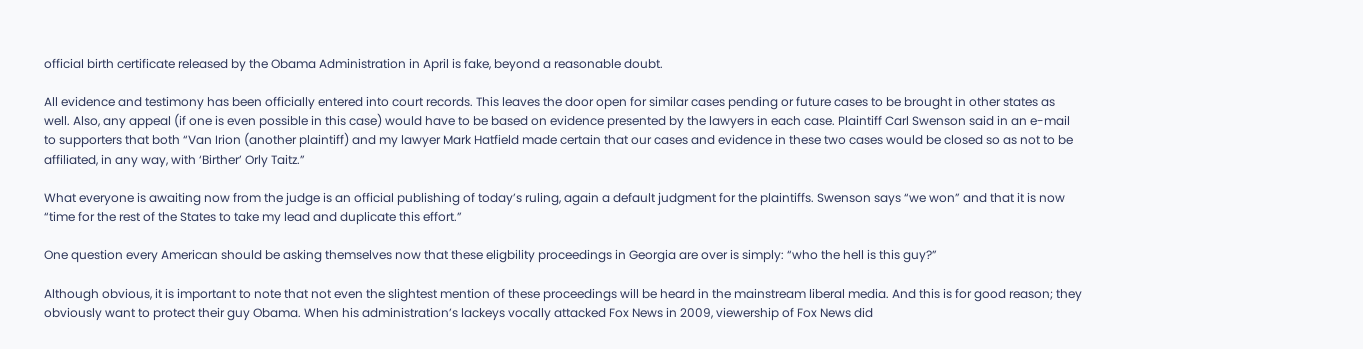official birth certificate released by the Obama Administration in April is fake, beyond a reasonable doubt.

All evidence and testimony has been officially entered into court records. This leaves the door open for similar cases pending or future cases to be brought in other states as well. Also, any appeal (if one is even possible in this case) would have to be based on evidence presented by the lawyers in each case. Plaintiff Carl Swenson said in an e-mail to supporters that both “Van Irion (another plaintiff) and my lawyer Mark Hatfield made certain that our cases and evidence in these two cases would be closed so as not to be affiliated, in any way, with ‘Birther’ Orly Taitz.”

What everyone is awaiting now from the judge is an official publishing of today’s ruling, again a default judgment for the plaintiffs. Swenson says “we won” and that it is now “time for the rest of the States to take my lead and duplicate this effort.”

One question every American should be asking themselves now that these eligbility proceedings in Georgia are over is simply: “who the hell is this guy?”

Although obvious, it is important to note that not even the slightest mention of these proceedings will be heard in the mainstream liberal media. And this is for good reason; they obviously want to protect their guy Obama. When his administration’s lackeys vocally attacked Fox News in 2009, viewership of Fox News did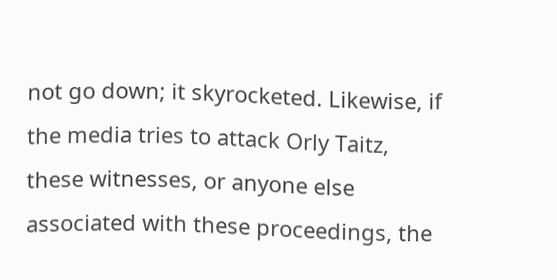not go down; it skyrocketed. Likewise, if the media tries to attack Orly Taitz, these witnesses, or anyone else associated with these proceedings, the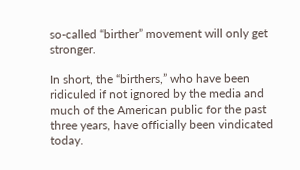so-called “birther” movement will only get stronger.

In short, the “birthers,” who have been ridiculed if not ignored by the media and much of the American public for the past three years, have officially been vindicated today.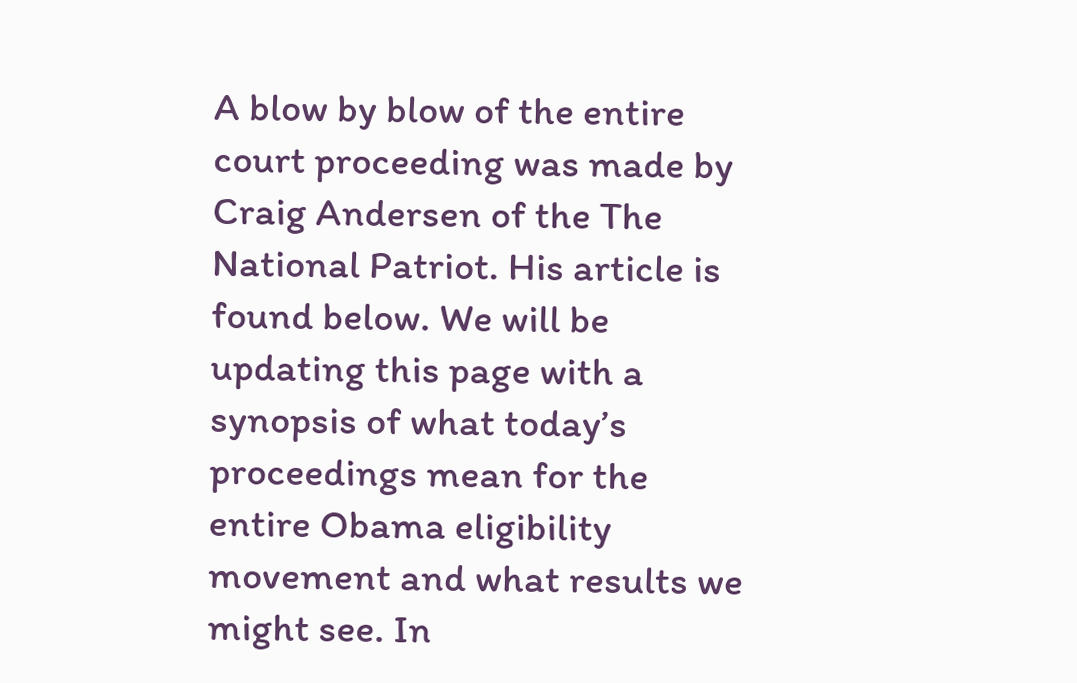A blow by blow of the entire court proceeding was made by Craig Andersen of the The National Patriot. His article is found below. We will be updating this page with a synopsis of what today’s proceedings mean for the entire Obama eligibility movement and what results we might see. In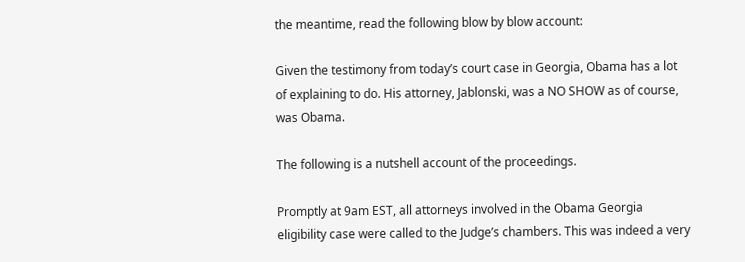the meantime, read the following blow by blow account:

Given the testimony from today’s court case in Georgia, Obama has a lot of explaining to do. His attorney, Jablonski, was a NO SHOW as of course, was Obama.

The following is a nutshell account of the proceedings.

Promptly at 9am EST, all attorneys involved in the Obama Georgia eligibility case were called to the Judge’s chambers. This was indeed a very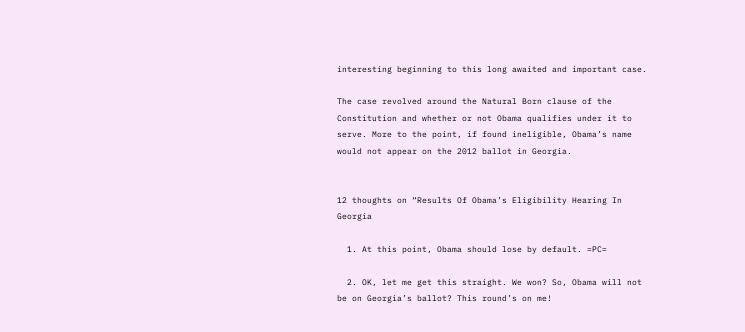interesting beginning to this long awaited and important case.

The case revolved around the Natural Born clause of the Constitution and whether or not Obama qualifies under it to serve. More to the point, if found ineligible, Obama’s name would not appear on the 2012 ballot in Georgia.


12 thoughts on “Results Of Obama’s Eligibility Hearing In Georgia

  1. At this point, Obama should lose by default. =PC=

  2. OK, let me get this straight. We won? So, Obama will not be on Georgia’s ballot? This round’s on me!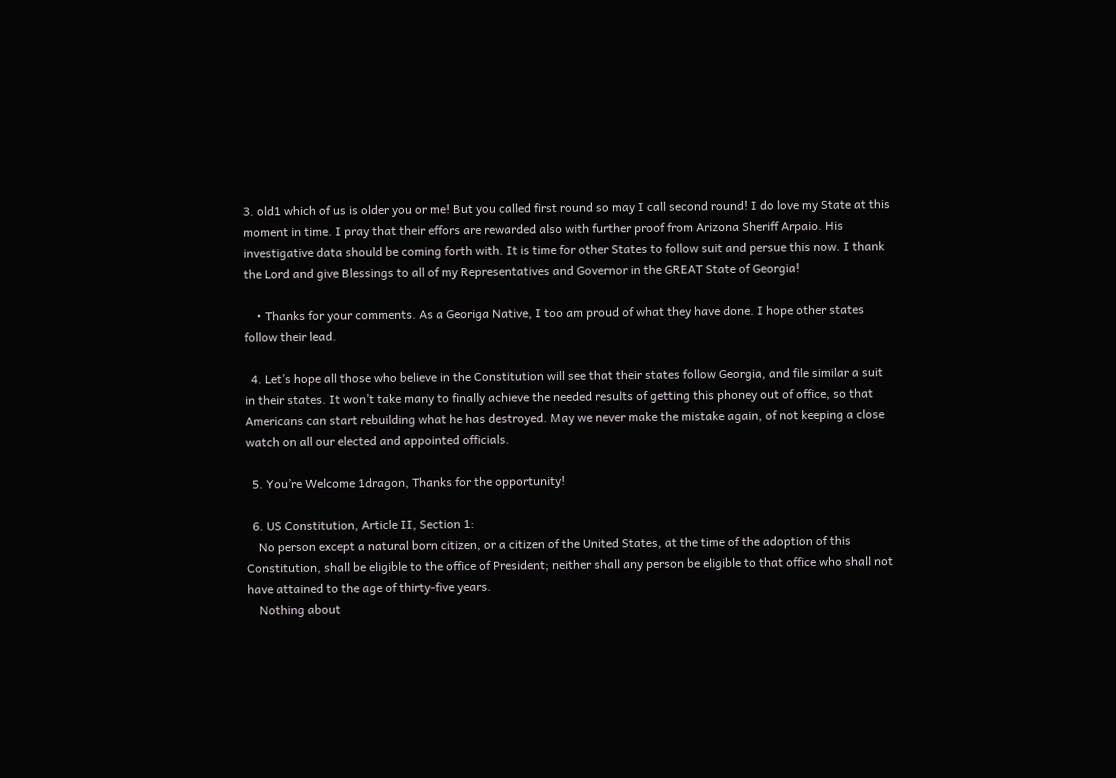3. old1 which of us is older you or me! But you called first round so may I call second round! I do love my State at this moment in time. I pray that their effors are rewarded also with further proof from Arizona Sheriff Arpaio. His investigative data should be coming forth with. It is time for other States to follow suit and persue this now. I thank the Lord and give Blessings to all of my Representatives and Governor in the GREAT State of Georgia!

    • Thanks for your comments. As a Georiga Native, I too am proud of what they have done. I hope other states follow their lead.

  4. Let’s hope all those who believe in the Constitution will see that their states follow Georgia, and file similar a suit in their states. It won’t take many to finally achieve the needed results of getting this phoney out of office, so that Americans can start rebuilding what he has destroyed. May we never make the mistake again, of not keeping a close watch on all our elected and appointed officials.

  5. You’re Welcome 1dragon, Thanks for the opportunity!

  6. US Constitution, Article II, Section 1:
    No person except a natural born citizen, or a citizen of the United States, at the time of the adoption of this Constitution, shall be eligible to the office of President; neither shall any person be eligible to that office who shall not have attained to the age of thirty-five years.
    Nothing about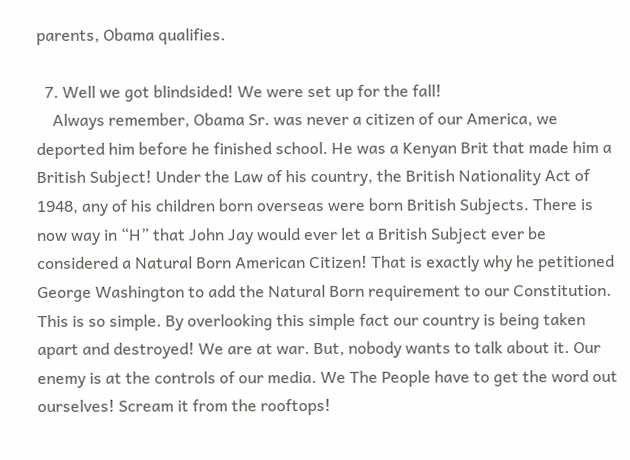parents, Obama qualifies.

  7. Well we got blindsided! We were set up for the fall!
    Always remember, Obama Sr. was never a citizen of our America, we deported him before he finished school. He was a Kenyan Brit that made him a British Subject! Under the Law of his country, the British Nationality Act of 1948, any of his children born overseas were born British Subjects. There is now way in “H” that John Jay would ever let a British Subject ever be considered a Natural Born American Citizen! That is exactly why he petitioned George Washington to add the Natural Born requirement to our Constitution. This is so simple. By overlooking this simple fact our country is being taken apart and destroyed! We are at war. But, nobody wants to talk about it. Our enemy is at the controls of our media. We The People have to get the word out ourselves! Scream it from the rooftops!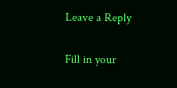Leave a Reply

Fill in your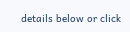details below or click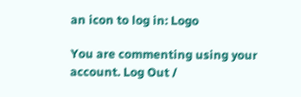an icon to log in: Logo

You are commenting using your account. Log Out /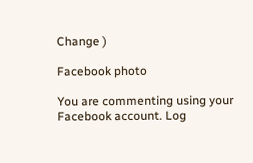Change )

Facebook photo

You are commenting using your Facebook account. Log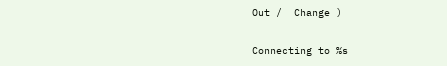Out /  Change )

Connecting to %s